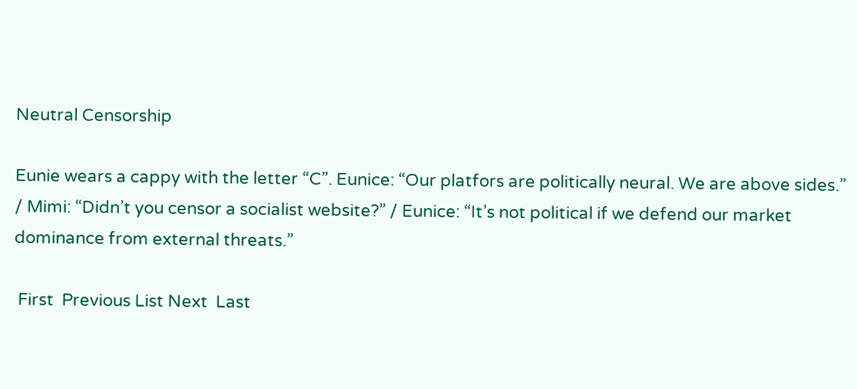Neutral Censorship

Eunie wears a cappy with the letter “C”. Eunice: “Our platfors are politically neural. We are above sides.” / Mimi: “Didn’t you censor a socialist website?” / Eunice: “It’s not political if we defend our market dominance from external threats.”

 First  Previous List Next  Last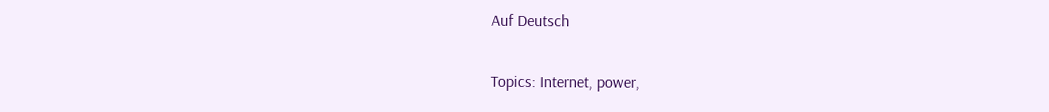Auf Deutsch

Topics: Internet, power,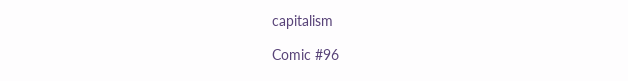capitalism

Comic #96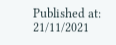Published at: 21/11/2021